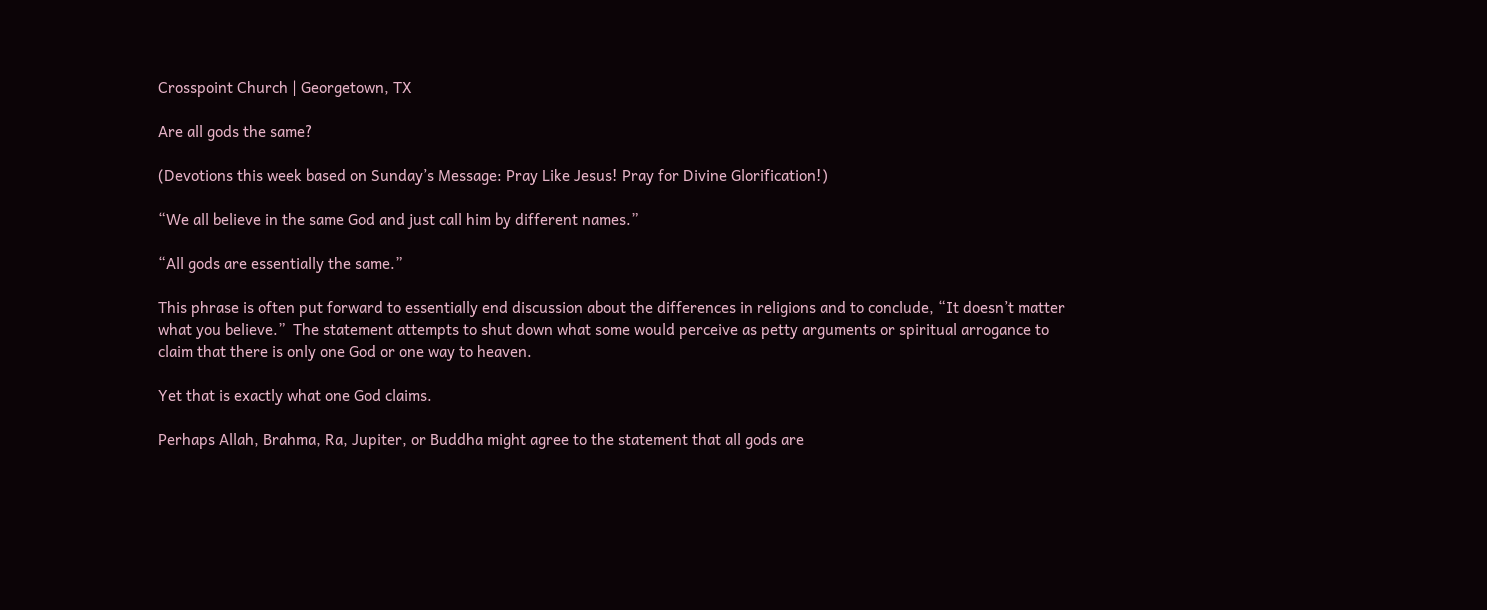Crosspoint Church | Georgetown, TX

Are all gods the same?

(Devotions this week based on Sunday’s Message: Pray Like Jesus! Pray for Divine Glorification!)

“We all believe in the same God and just call him by different names.”

“All gods are essentially the same.”

This phrase is often put forward to essentially end discussion about the differences in religions and to conclude, “It doesn’t matter what you believe.”  The statement attempts to shut down what some would perceive as petty arguments or spiritual arrogance to claim that there is only one God or one way to heaven.

Yet that is exactly what one God claims.

Perhaps Allah, Brahma, Ra, Jupiter, or Buddha might agree to the statement that all gods are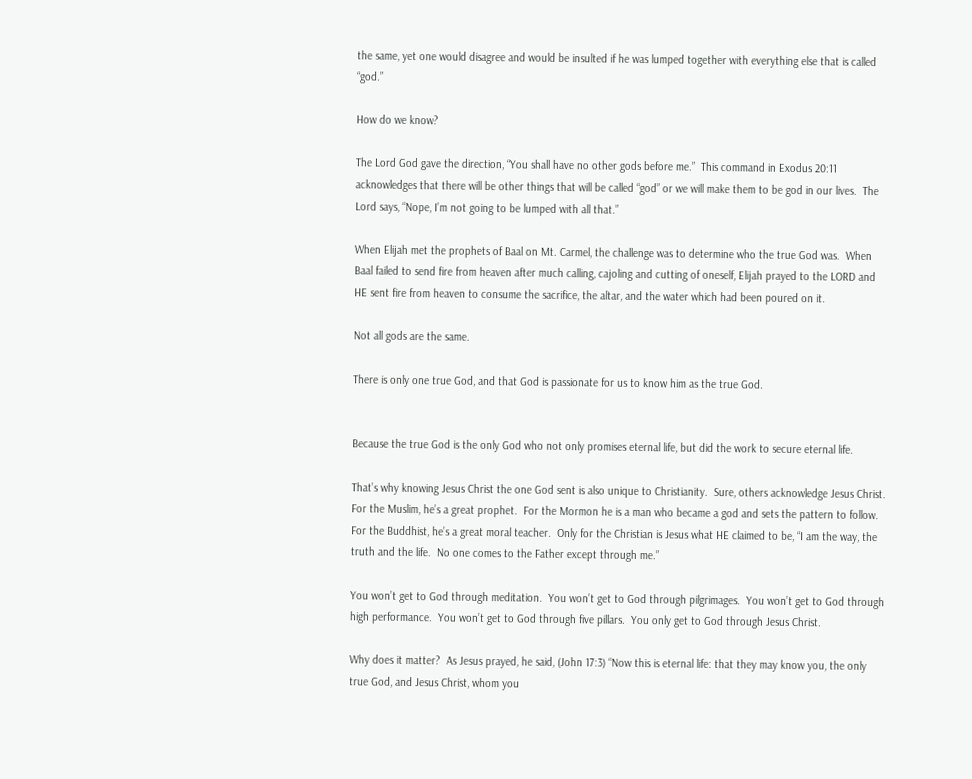the same, yet one would disagree and would be insulted if he was lumped together with everything else that is called “god.”

How do we know?

The Lord God gave the direction, “You shall have no other gods before me.”  This command in Exodus 20:11 acknowledges that there will be other things that will be called “god” or we will make them to be god in our lives.  The Lord says, “Nope, I’m not going to be lumped with all that.”

When Elijah met the prophets of Baal on Mt. Carmel, the challenge was to determine who the true God was.  When Baal failed to send fire from heaven after much calling, cajoling and cutting of oneself, Elijah prayed to the LORD and HE sent fire from heaven to consume the sacrifice, the altar, and the water which had been poured on it.

Not all gods are the same.

There is only one true God, and that God is passionate for us to know him as the true God.


Because the true God is the only God who not only promises eternal life, but did the work to secure eternal life.

That’s why knowing Jesus Christ the one God sent is also unique to Christianity.  Sure, others acknowledge Jesus Christ.  For the Muslim, he’s a great prophet.  For the Mormon he is a man who became a god and sets the pattern to follow.  For the Buddhist, he’s a great moral teacher.  Only for the Christian is Jesus what HE claimed to be, “I am the way, the truth and the life.  No one comes to the Father except through me.”

You won’t get to God through meditation.  You won’t get to God through pilgrimages.  You won’t get to God through high performance.  You won’t get to God through five pillars.  You only get to God through Jesus Christ.

Why does it matter?  As Jesus prayed, he said, (John 17:3) “Now this is eternal life: that they may know you, the only true God, and Jesus Christ, whom you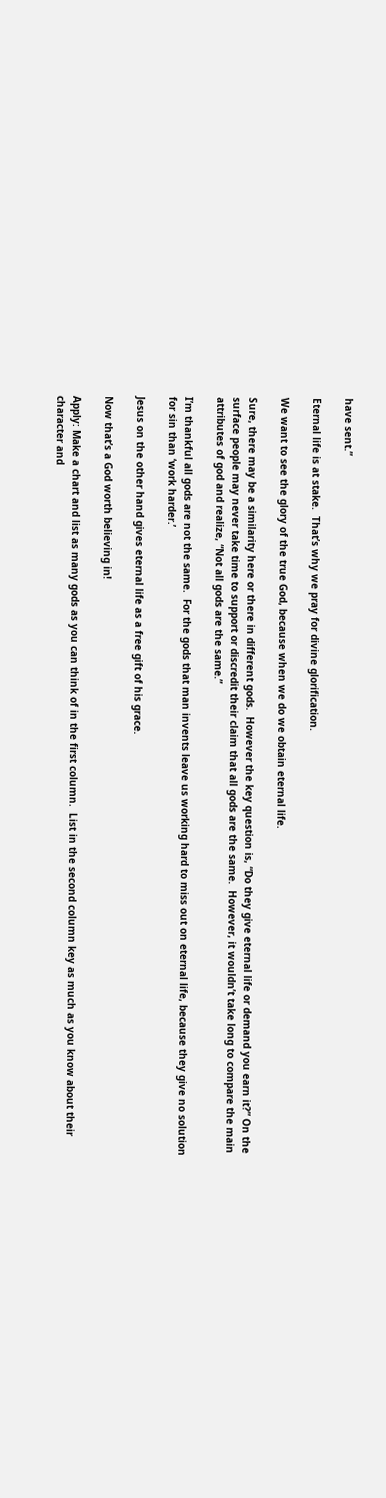have sent.”

Eternal life is at stake.  That’s why we pray for divine glorification.

We want to see the glory of the true God, because when we do we obtain eternal life.

Sure, there may be a similarity here or there in different gods.  However the key question is, “Do they give eternal life or demand you earn it?” On the surface people may never take time to support or discredit their claim that all gods are the same.  However, it wouldn’t take long to compare the main attributes of god and realize, “Not all gods are the same.”

I’m thankful all gods are not the same.  For the gods that man invents leave us working hard to miss out on eternal life, because they give no solution for sin than ‘work harder.’

Jesus on the other hand gives eternal life as a free gift of his grace.

Now that’s a God worth believing in!

Apply: Make a chart and list as many gods as you can think of in the first column.  List in the second column key as much as you know about their character and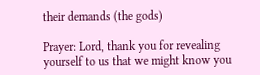their demands (the gods)

Prayer: Lord, thank you for revealing  yourself to us that we might know you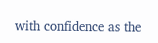with confidence as the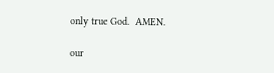only true God.  AMEN.

our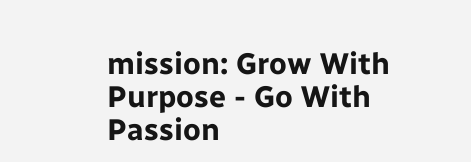mission: Grow With Purpose - Go With Passion